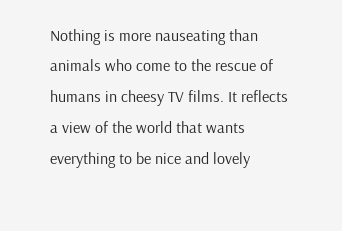Nothing is more nauseating than animals who come to the rescue of humans in cheesy TV films. It reflects a view of the world that wants everything to be nice and lovely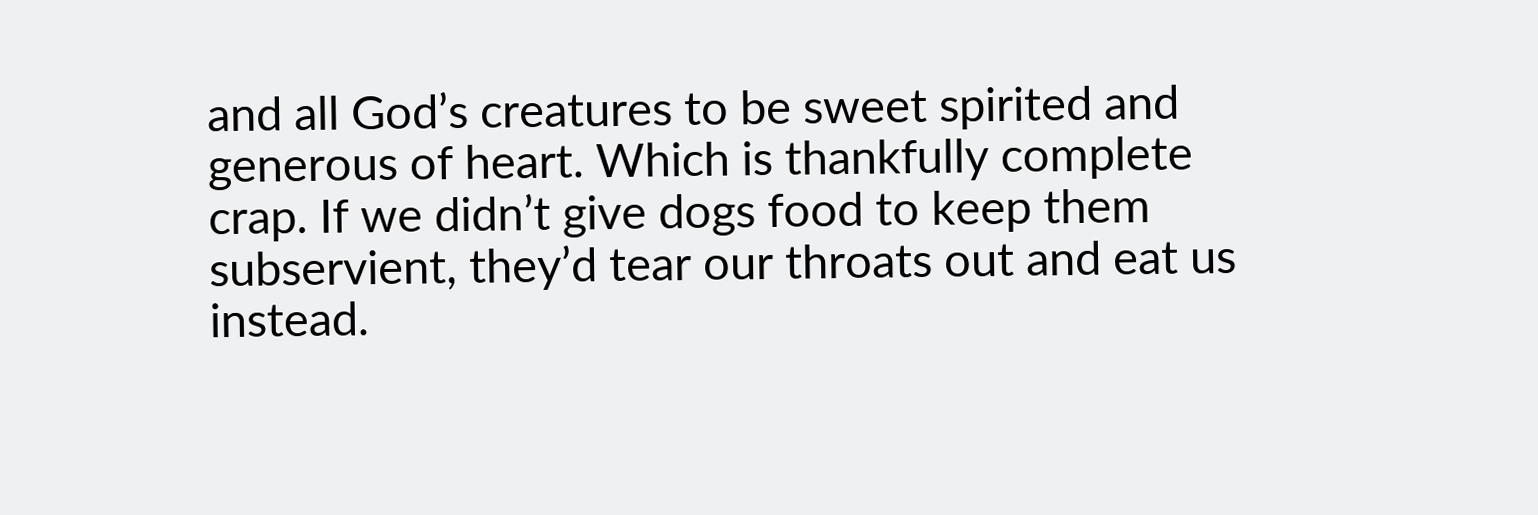and all God’s creatures to be sweet spirited and generous of heart. Which is thankfully complete crap. If we didn’t give dogs food to keep them subservient, they’d tear our throats out and eat us instead.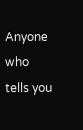Anyone who tells you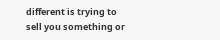different is trying to sell you something or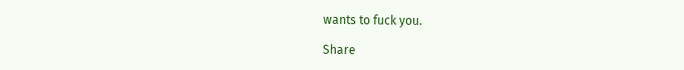wants to fuck you.

Share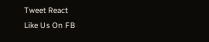Tweet React
Like Us On FB